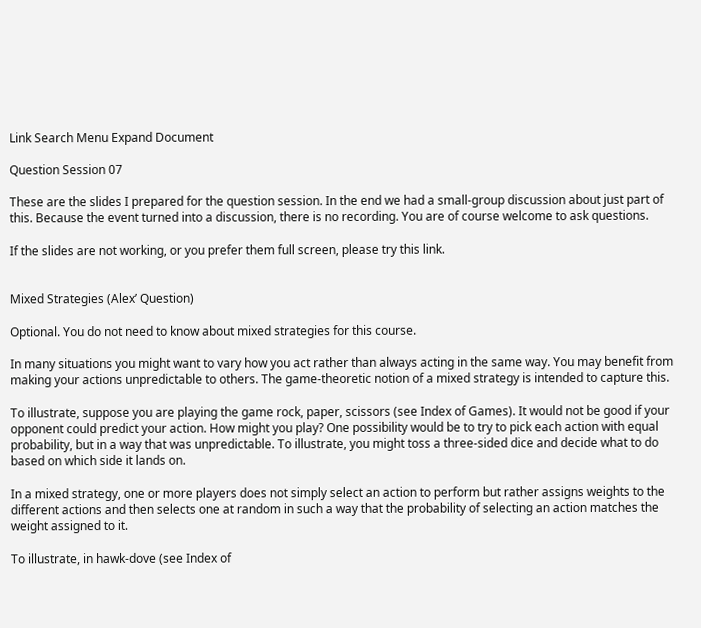Link Search Menu Expand Document

Question Session 07

These are the slides I prepared for the question session. In the end we had a small-group discussion about just part of this. Because the event turned into a discussion, there is no recording. You are of course welcome to ask questions.

If the slides are not working, or you prefer them full screen, please try this link.


Mixed Strategies (Alex’ Question)

Optional. You do not need to know about mixed strategies for this course.

In many situations you might want to vary how you act rather than always acting in the same way. You may benefit from making your actions unpredictable to others. The game-theoretic notion of a mixed strategy is intended to capture this.

To illustrate, suppose you are playing the game rock, paper, scissors (see Index of Games). It would not be good if your opponent could predict your action. How might you play? One possibility would be to try to pick each action with equal probability, but in a way that was unpredictable. To illustrate, you might toss a three-sided dice and decide what to do based on which side it lands on.

In a mixed strategy, one or more players does not simply select an action to perform but rather assigns weights to the different actions and then selects one at random in such a way that the probability of selecting an action matches the weight assigned to it.

To illustrate, in hawk-dove (see Index of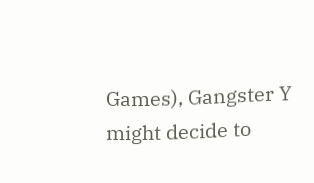Games), Gangster Y might decide to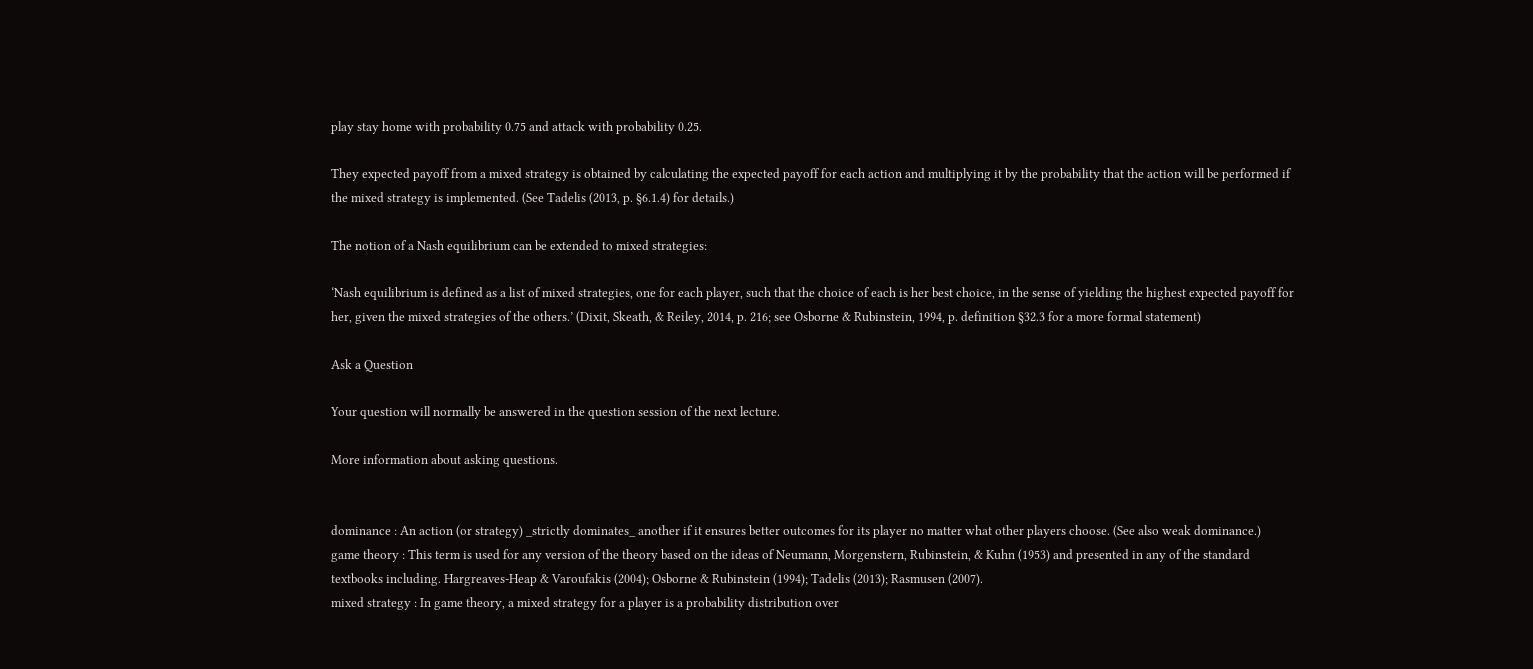play stay home with probability 0.75 and attack with probability 0.25.

They expected payoff from a mixed strategy is obtained by calculating the expected payoff for each action and multiplying it by the probability that the action will be performed if the mixed strategy is implemented. (See Tadelis (2013, p. §6.1.4) for details.)

The notion of a Nash equilibrium can be extended to mixed strategies:

‘Nash equilibrium is defined as a list of mixed strategies, one for each player, such that the choice of each is her best choice, in the sense of yielding the highest expected payoff for her, given the mixed strategies of the others.’ (Dixit, Skeath, & Reiley, 2014, p. 216; see Osborne & Rubinstein, 1994, p. definition §32.3 for a more formal statement)

Ask a Question

Your question will normally be answered in the question session of the next lecture.

More information about asking questions.


dominance : An action (or strategy) _strictly dominates_ another if it ensures better outcomes for its player no matter what other players choose. (See also weak dominance.)
game theory : This term is used for any version of the theory based on the ideas of Neumann, Morgenstern, Rubinstein, & Kuhn (1953) and presented in any of the standard textbooks including. Hargreaves-Heap & Varoufakis (2004); Osborne & Rubinstein (1994); Tadelis (2013); Rasmusen (2007).
mixed strategy : In game theory, a mixed strategy for a player is a probability distribution over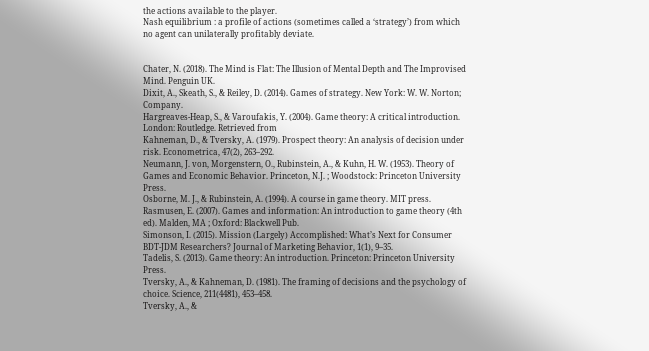the actions available to the player.
Nash equilibrium : a profile of actions (sometimes called a ‘strategy’) from which no agent can unilaterally profitably deviate.


Chater, N. (2018). The Mind is Flat: The Illusion of Mental Depth and The Improvised Mind. Penguin UK.
Dixit, A., Skeath, S., & Reiley, D. (2014). Games of strategy. New York: W. W. Norton; Company.
Hargreaves-Heap, S., & Varoufakis, Y. (2004). Game theory: A critical introduction. London: Routledge. Retrieved from
Kahneman, D., & Tversky, A. (1979). Prospect theory: An analysis of decision under risk. Econometrica, 47(2), 263–292.
Neumann, J. von, Morgenstern, O., Rubinstein, A., & Kuhn, H. W. (1953). Theory of Games and Economic Behavior. Princeton, N.J. ; Woodstock: Princeton University Press.
Osborne, M. J., & Rubinstein, A. (1994). A course in game theory. MIT press.
Rasmusen, E. (2007). Games and information: An introduction to game theory (4th ed). Malden, MA ; Oxford: Blackwell Pub.
Simonson, I. (2015). Mission (Largely) Accomplished: What’s Next for Consumer BDT-JDM Researchers? Journal of Marketing Behavior, 1(1), 9–35.
Tadelis, S. (2013). Game theory: An introduction. Princeton: Princeton University Press.
Tversky, A., & Kahneman, D. (1981). The framing of decisions and the psychology of choice. Science, 211(4481), 453–458.
Tversky, A., &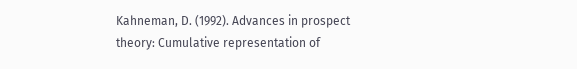Kahneman, D. (1992). Advances in prospect theory: Cumulative representation of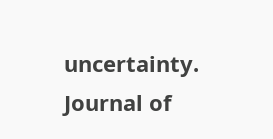uncertainty. Journal of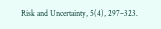Risk and Uncertainty, 5(4), 297–323.